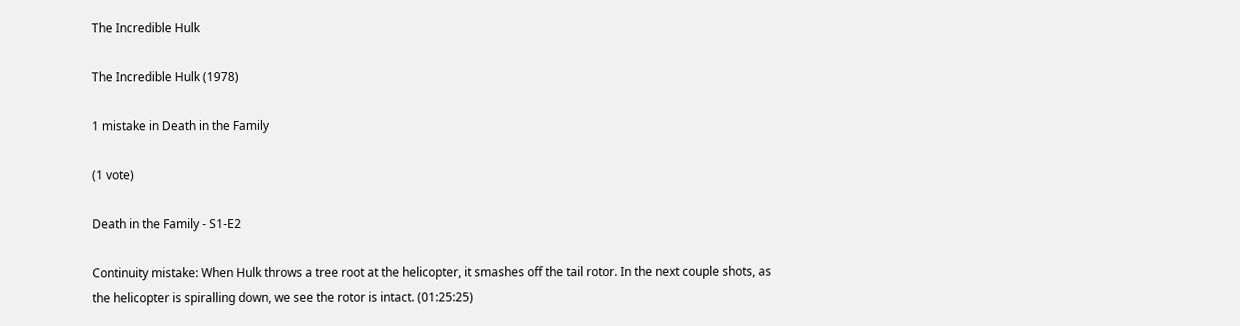The Incredible Hulk

The Incredible Hulk (1978)

1 mistake in Death in the Family

(1 vote)

Death in the Family - S1-E2

Continuity mistake: When Hulk throws a tree root at the helicopter, it smashes off the tail rotor. In the next couple shots, as the helicopter is spiralling down, we see the rotor is intact. (01:25:25)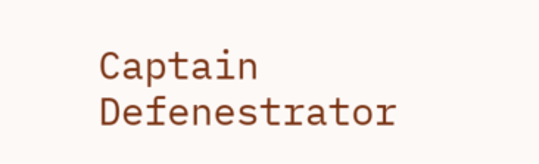Captain Defenestrator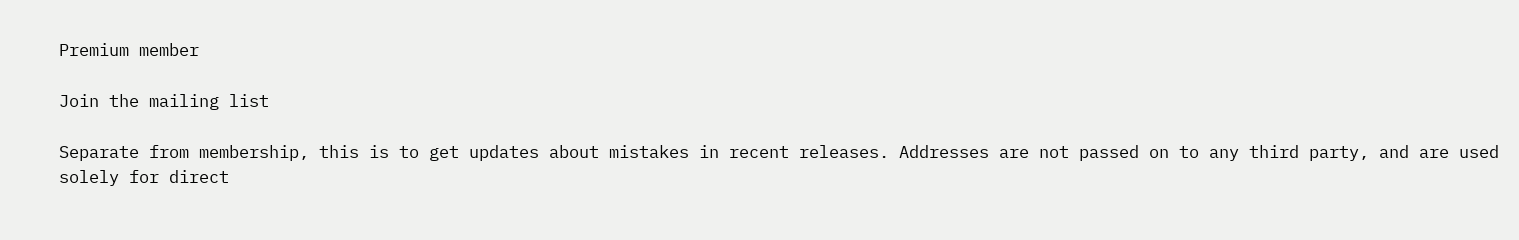Premium member

Join the mailing list

Separate from membership, this is to get updates about mistakes in recent releases. Addresses are not passed on to any third party, and are used solely for direct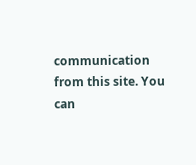communication from this site. You can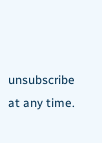unsubscribe at any time.